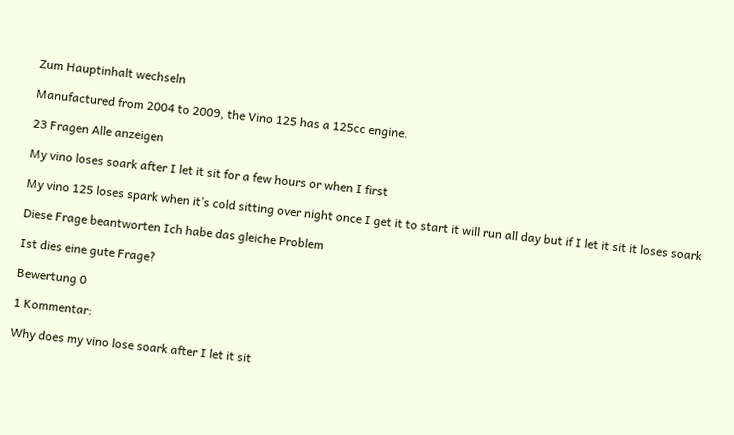Zum Hauptinhalt wechseln

Manufactured from 2004 to 2009, the Vino 125 has a 125cc engine.

23 Fragen Alle anzeigen

My vino loses soark after I let it sit for a few hours or when I first

My vino 125 loses spark when it’s cold sitting over night once I get it to start it will run all day but if I let it sit it loses soark

Diese Frage beantworten Ich habe das gleiche Problem

Ist dies eine gute Frage?

Bewertung 0

1 Kommentar:

Why does my vino lose soark after I let it sit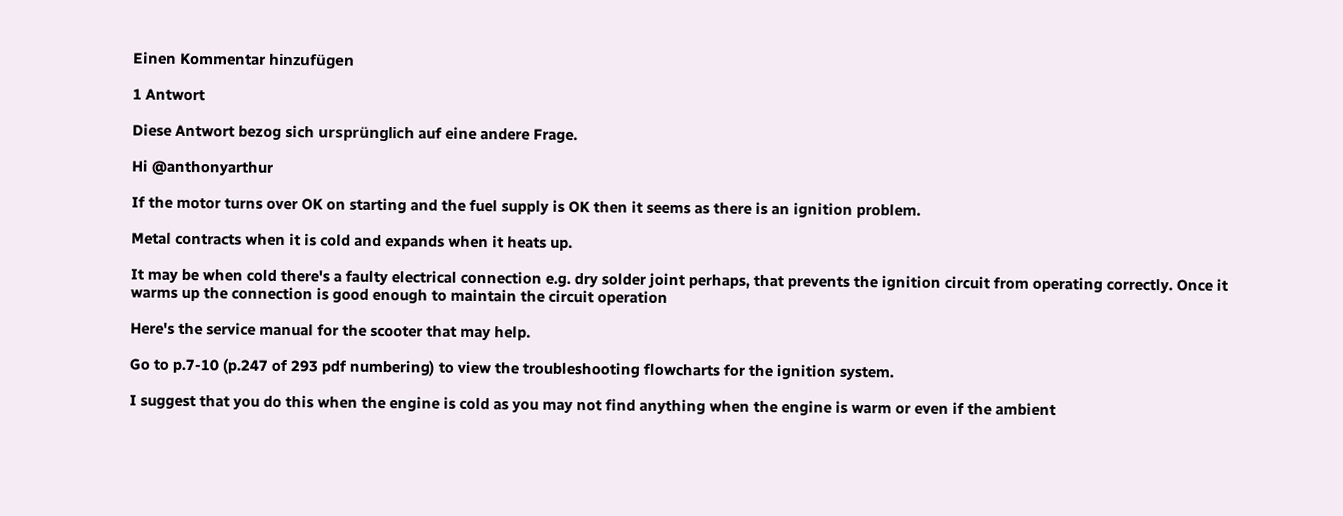Einen Kommentar hinzufügen

1 Antwort

Diese Antwort bezog sich ursprünglich auf eine andere Frage.

Hi @anthonyarthur

If the motor turns over OK on starting and the fuel supply is OK then it seems as there is an ignition problem.

Metal contracts when it is cold and expands when it heats up.

It may be when cold there's a faulty electrical connection e.g. dry solder joint perhaps, that prevents the ignition circuit from operating correctly. Once it warms up the connection is good enough to maintain the circuit operation

Here's the service manual for the scooter that may help.

Go to p.7-10 (p.247 of 293 pdf numbering) to view the troubleshooting flowcharts for the ignition system.

I suggest that you do this when the engine is cold as you may not find anything when the engine is warm or even if the ambient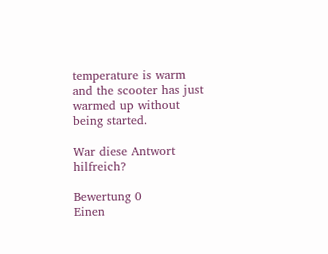temperature is warm and the scooter has just warmed up without being started.

War diese Antwort hilfreich?

Bewertung 0
Einen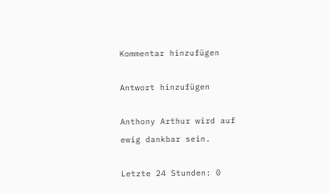Kommentar hinzufügen

Antwort hinzufügen

Anthony Arthur wird auf ewig dankbar sein.

Letzte 24 Stunden: 0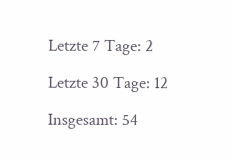Letzte 7 Tage: 2

Letzte 30 Tage: 12

Insgesamt: 54